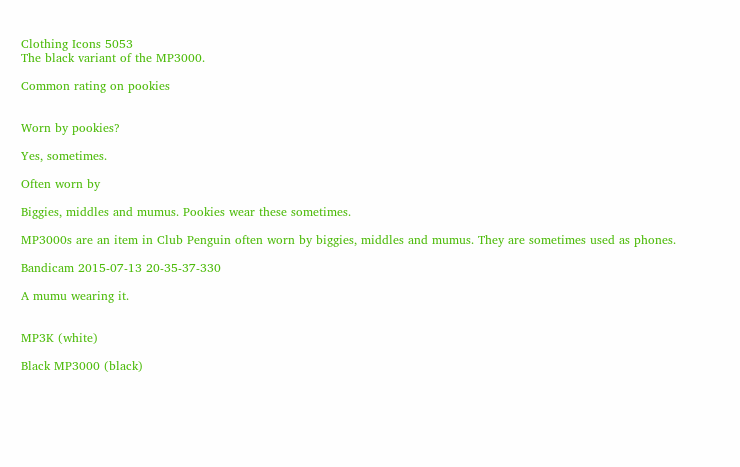Clothing Icons 5053
The black variant of the MP3000.

Common rating on pookies


Worn by pookies?

Yes, sometimes.

Often worn by

Biggies, middles and mumus. Pookies wear these sometimes.

MP3000s are an item in Club Penguin often worn by biggies, middles and mumus. They are sometimes used as phones.

Bandicam 2015-07-13 20-35-37-330

A mumu wearing it.


MP3K (white)

Black MP3000 (black)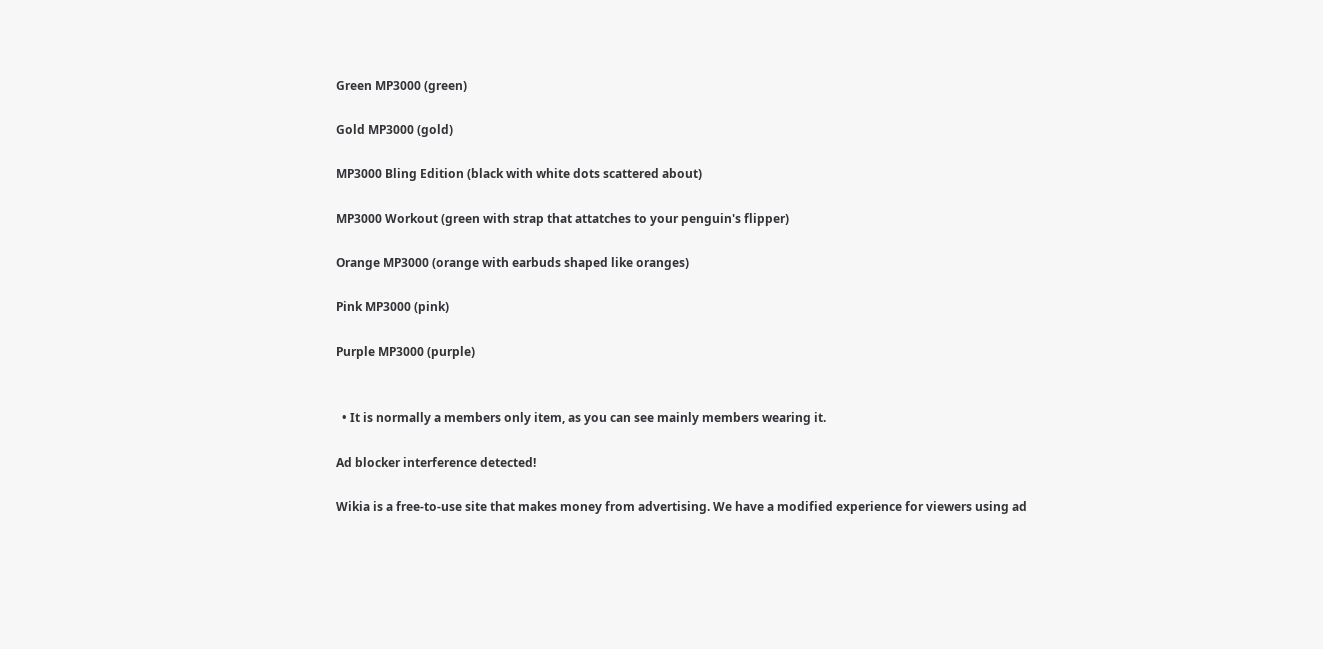Green MP3000 (green)

Gold MP3000 (gold)

MP3000 Bling Edition (black with white dots scattered about)

MP3000 Workout (green with strap that attatches to your penguin's flipper)

Orange MP3000 (orange with earbuds shaped like oranges)

Pink MP3000 (pink)

Purple MP3000 (purple)


  • It is normally a members only item, as you can see mainly members wearing it.

Ad blocker interference detected!

Wikia is a free-to-use site that makes money from advertising. We have a modified experience for viewers using ad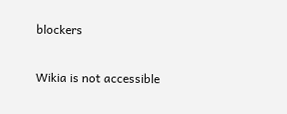blockers

Wikia is not accessible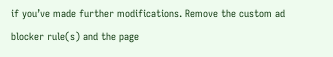if you’ve made further modifications. Remove the custom ad blocker rule(s) and the page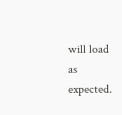will load as expected.